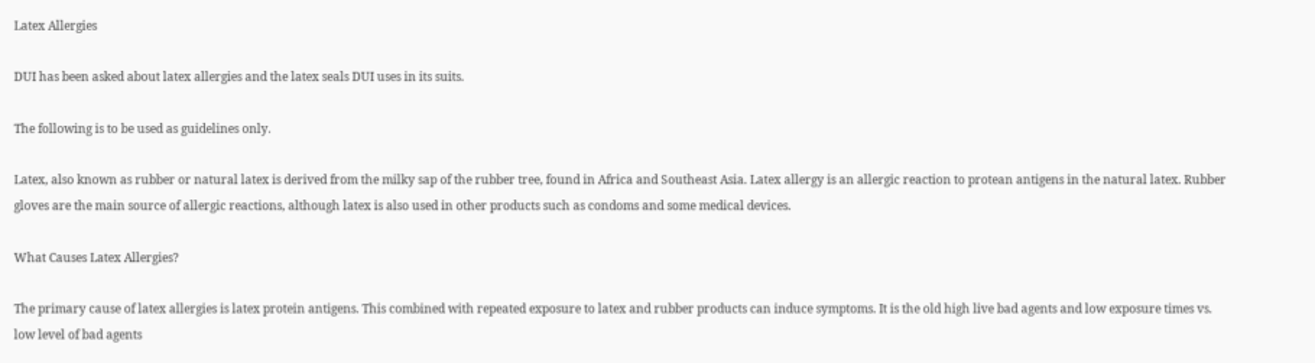Latex Allergies

DUI has been asked about latex allergies and the latex seals DUI uses in its suits.

The following is to be used as guidelines only.

Latex, also known as rubber or natural latex is derived from the milky sap of the rubber tree, found in Africa and Southeast Asia. Latex allergy is an allergic reaction to protean antigens in the natural latex. Rubber gloves are the main source of allergic reactions, although latex is also used in other products such as condoms and some medical devices.

What Causes Latex Allergies?

The primary cause of latex allergies is latex protein antigens. This combined with repeated exposure to latex and rubber products can induce symptoms. It is the old high live bad agents and low exposure times vs. low level of bad agents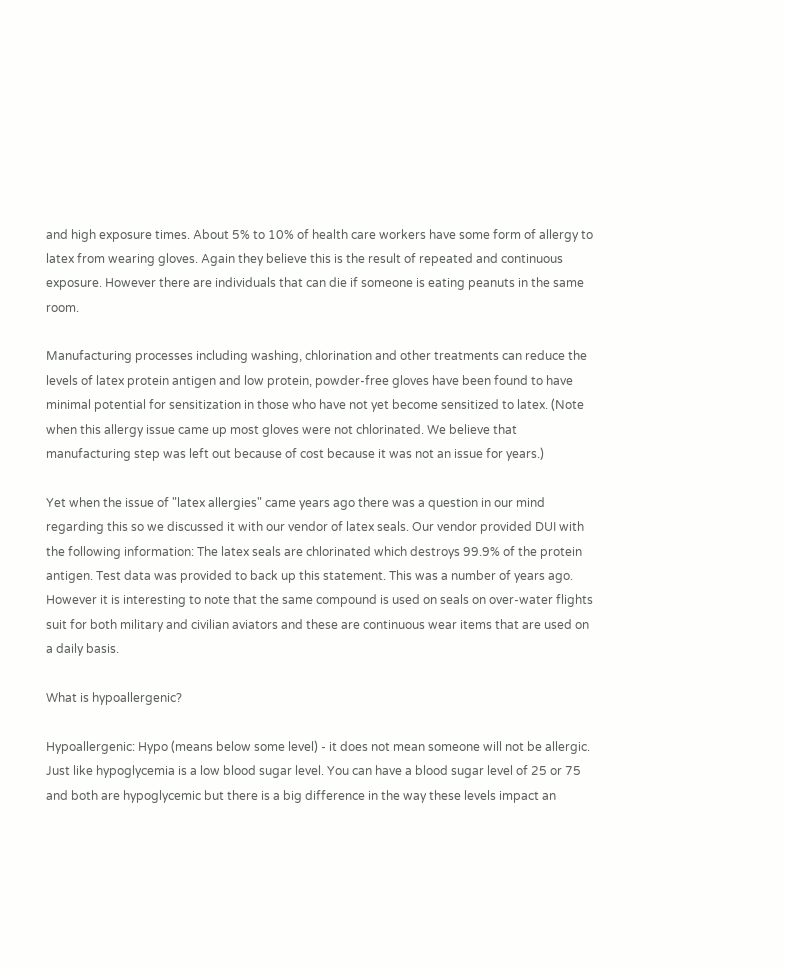and high exposure times. About 5% to 10% of health care workers have some form of allergy to latex from wearing gloves. Again they believe this is the result of repeated and continuous exposure. However there are individuals that can die if someone is eating peanuts in the same room.

Manufacturing processes including washing, chlorination and other treatments can reduce the levels of latex protein antigen and low protein, powder-free gloves have been found to have minimal potential for sensitization in those who have not yet become sensitized to latex. (Note when this allergy issue came up most gloves were not chlorinated. We believe that manufacturing step was left out because of cost because it was not an issue for years.)

Yet when the issue of "latex allergies" came years ago there was a question in our mind regarding this so we discussed it with our vendor of latex seals. Our vendor provided DUI with the following information: The latex seals are chlorinated which destroys 99.9% of the protein antigen. Test data was provided to back up this statement. This was a number of years ago. However it is interesting to note that the same compound is used on seals on over-water flights suit for both military and civilian aviators and these are continuous wear items that are used on a daily basis.

What is hypoallergenic?

Hypoallergenic: Hypo (means below some level) - it does not mean someone will not be allergic. Just like hypoglycemia is a low blood sugar level. You can have a blood sugar level of 25 or 75 and both are hypoglycemic but there is a big difference in the way these levels impact an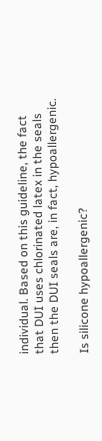individual. Based on this guideline, the fact that DUI uses chlorinated latex in the seals then the DUI seals are, in fact, hypoallergenic.

Is silicone hypoallergenic?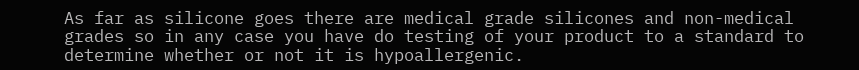As far as silicone goes there are medical grade silicones and non-medical grades so in any case you have do testing of your product to a standard to determine whether or not it is hypoallergenic.